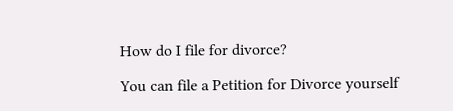How do I file for divorce?

You can file a Petition for Divorce yourself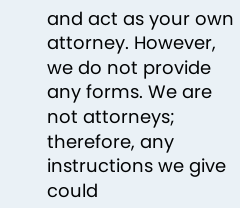and act as your own attorney. However, we do not provide any forms. We are not attorneys; therefore, any instructions we give could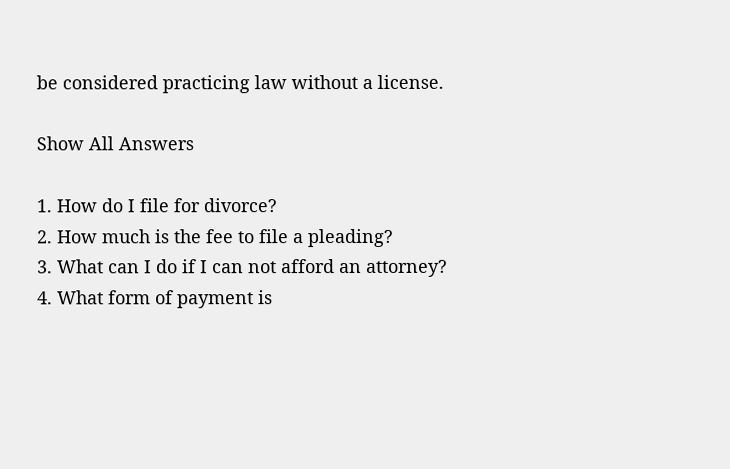be considered practicing law without a license.

Show All Answers

1. How do I file for divorce?
2. How much is the fee to file a pleading?
3. What can I do if I can not afford an attorney?
4. What form of payment is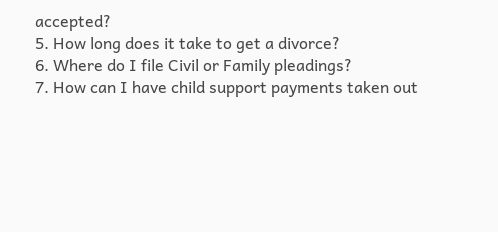accepted?
5. How long does it take to get a divorce?
6. Where do I file Civil or Family pleadings?
7. How can I have child support payments taken out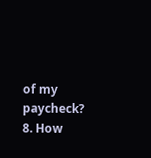of my paycheck?
8. How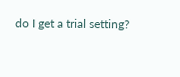do I get a trial setting?